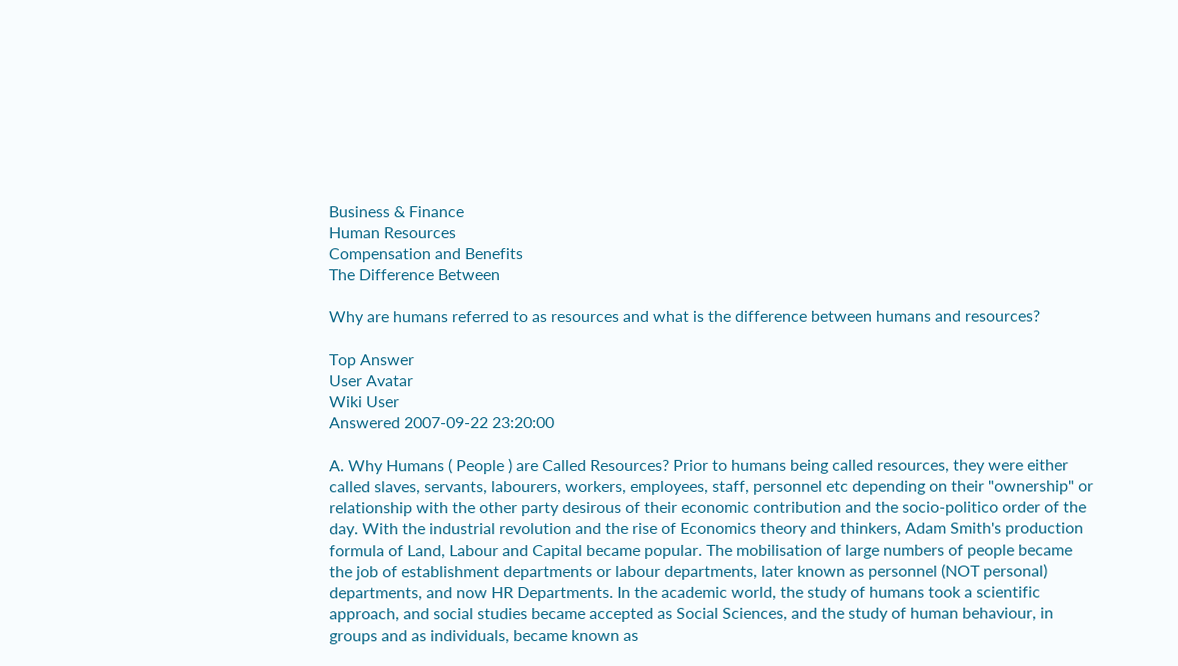Business & Finance
Human Resources
Compensation and Benefits
The Difference Between

Why are humans referred to as resources and what is the difference between humans and resources?

Top Answer
User Avatar
Wiki User
Answered 2007-09-22 23:20:00

A. Why Humans ( People ) are Called Resources? Prior to humans being called resources, they were either called slaves, servants, labourers, workers, employees, staff, personnel etc depending on their "ownership" or relationship with the other party desirous of their economic contribution and the socio-politico order of the day. With the industrial revolution and the rise of Economics theory and thinkers, Adam Smith's production formula of Land, Labour and Capital became popular. The mobilisation of large numbers of people became the job of establishment departments or labour departments, later known as personnel (NOT personal) departments, and now HR Departments. In the academic world, the study of humans took a scientific approach, and social studies became accepted as Social Sciences, and the study of human behaviour, in groups and as individuals, became known as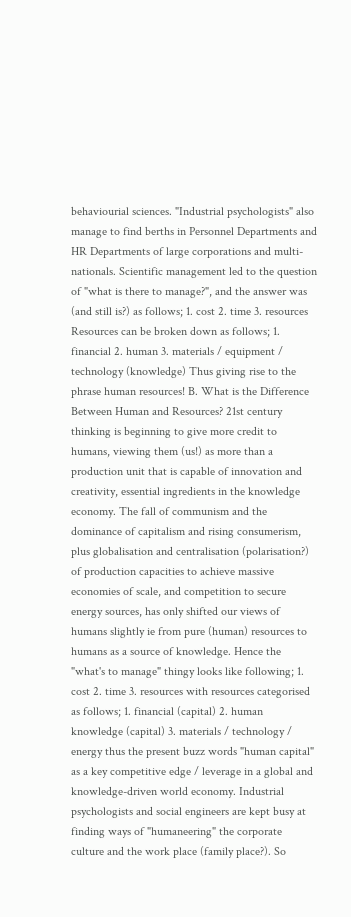behaviourial sciences. "Industrial psychologists" also manage to find berths in Personnel Departments and HR Departments of large corporations and multi-nationals. Scientific management led to the question of "what is there to manage?", and the answer was (and still is?) as follows; 1. cost 2. time 3. resources Resources can be broken down as follows; 1. financial 2. human 3. materials / equipment / technology (knowledge) Thus giving rise to the phrase human resources! B. What is the Difference Between Human and Resources? 21st century thinking is beginning to give more credit to humans, viewing them (us!) as more than a production unit that is capable of innovation and creativity, essential ingredients in the knowledge economy. The fall of communism and the dominance of capitalism and rising consumerism, plus globalisation and centralisation (polarisation?) of production capacities to achieve massive economies of scale, and competition to secure energy sources, has only shifted our views of humans slightly ie from pure (human) resources to humans as a source of knowledge. Hence the "what's to manage" thingy looks like following; 1. cost 2. time 3. resources with resources categorised as follows; 1. financial (capital) 2. human knowledge (capital) 3. materials / technology / energy thus the present buzz words "human capital" as a key competitive edge / leverage in a global and knowledge-driven world economy. Industrial psychologists and social engineers are kept busy at finding ways of "humaneering" the corporate culture and the work place (family place?). So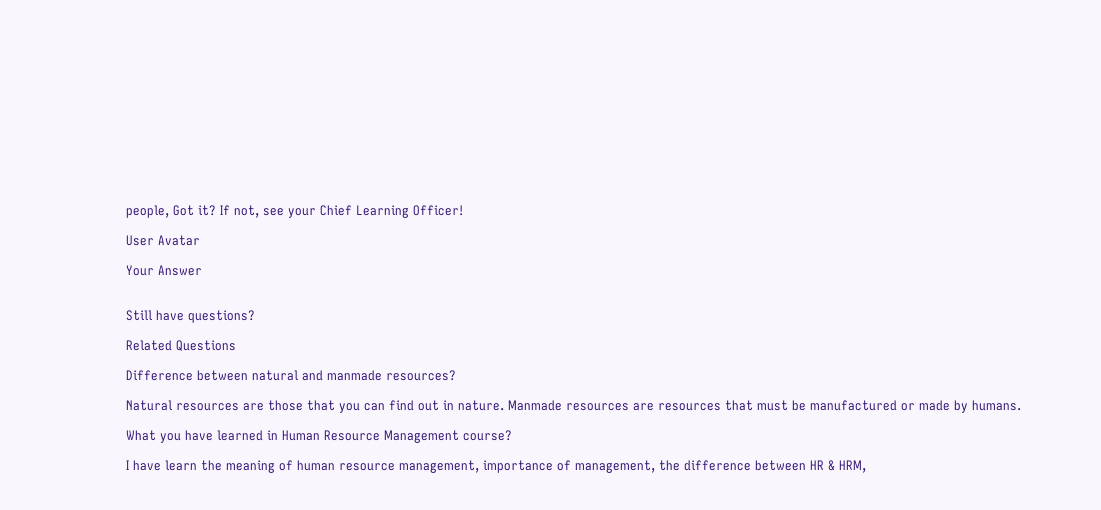people, Got it? If not, see your Chief Learning Officer!

User Avatar

Your Answer


Still have questions?

Related Questions

Difference between natural and manmade resources?

Natural resources are those that you can find out in nature. Manmade resources are resources that must be manufactured or made by humans.

What you have learned in Human Resource Management course?

I have learn the meaning of human resource management, importance of management, the difference between HR & HRM,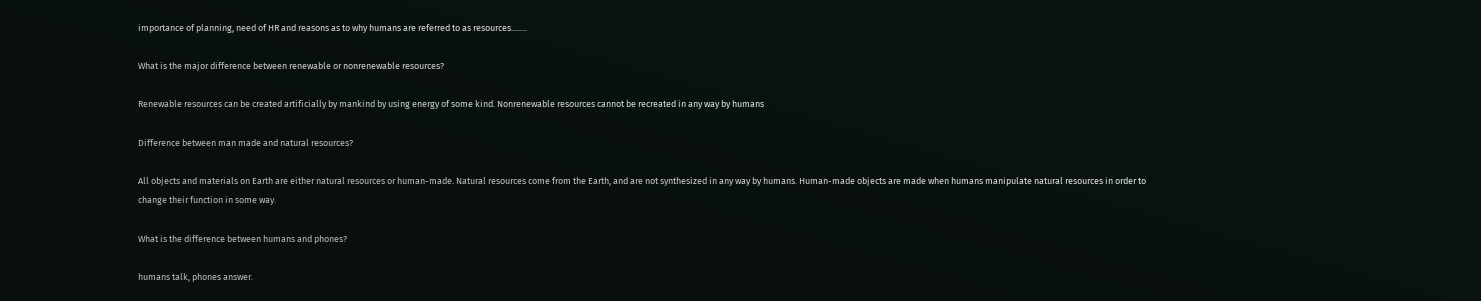importance of planning, need of HR and reasons as to why humans are referred to as resources........

What is the major difference between renewable or nonrenewable resources?

Renewable resources can be created artificially by mankind by using energy of some kind. Nonrenewable resources cannot be recreated in any way by humans

Difference between man made and natural resources?

All objects and materials on Earth are either natural resources or human-made. Natural resources come from the Earth, and are not synthesized in any way by humans. Human-made objects are made when humans manipulate natural resources in order to change their function in some way.

What is the difference between humans and phones?

humans talk, phones answer.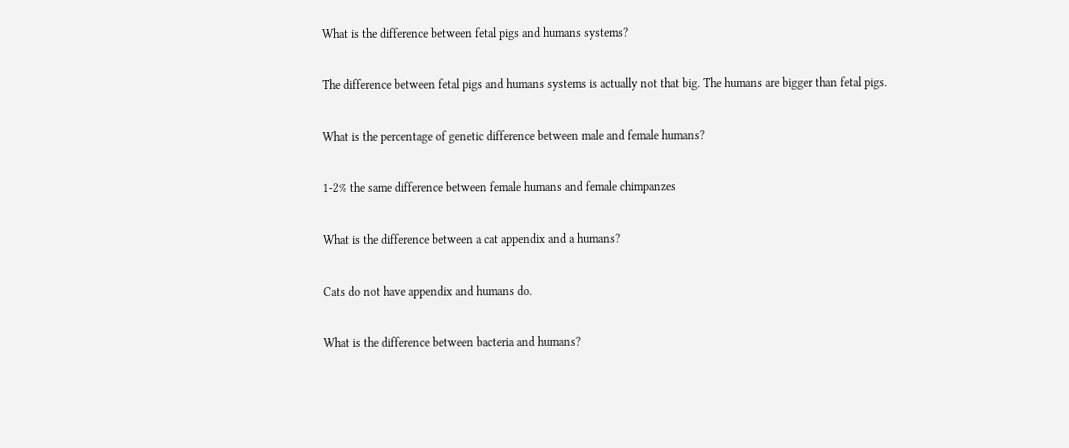What is the difference between fetal pigs and humans systems?

The difference between fetal pigs and humans systems is actually not that big. The humans are bigger than fetal pigs.

What is the percentage of genetic difference between male and female humans?

1-2% the same difference between female humans and female chimpanzes

What is the difference between a cat appendix and a humans?

Cats do not have appendix and humans do.

What is the difference between bacteria and humans?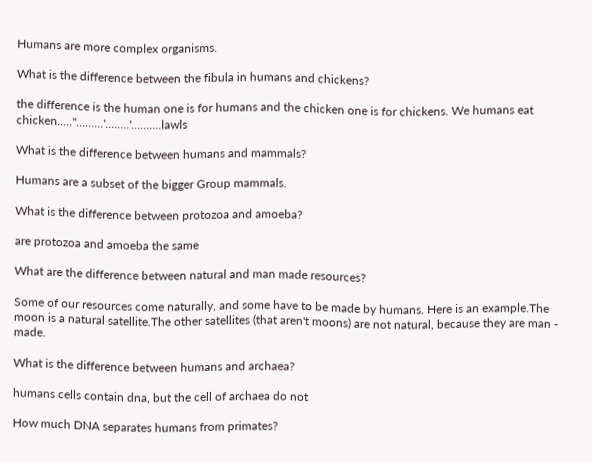Humans are more complex organisms.

What is the difference between the fibula in humans and chickens?

the difference is the human one is for humans and the chicken one is for chickens. We humans eat chicken.....".........'........'..........lawls

What is the difference between humans and mammals?

Humans are a subset of the bigger Group mammals.

What is the difference between protozoa and amoeba?

are protozoa and amoeba the same

What are the difference between natural and man made resources?

Some of our resources come naturally, and some have to be made by humans. Here is an example.The moon is a natural satellite.The other satellites (that aren't moons) are not natural, because they are man - made.

What is the difference between humans and archaea?

humans cells contain dna, but the cell of archaea do not

How much DNA separates humans from primates?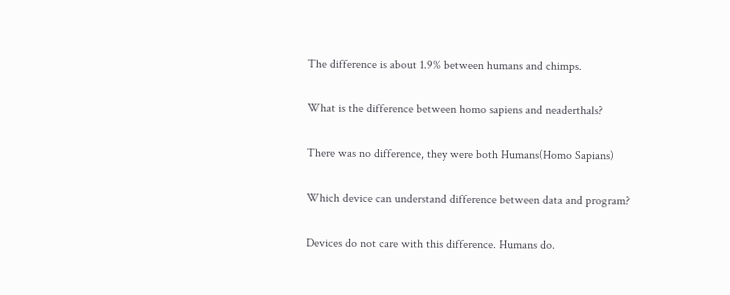The difference is about 1.9% between humans and chimps.

What is the difference between homo sapiens and neaderthals?

There was no difference, they were both Humans(Homo Sapians)

Which device can understand difference between data and program?

Devices do not care with this difference. Humans do.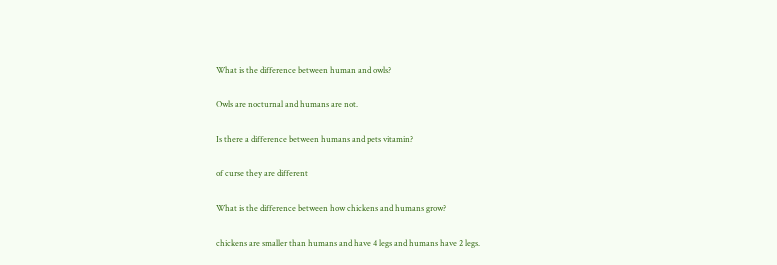What is the difference between human and owls?

Owls are nocturnal and humans are not.

Is there a difference between humans and pets vitamin?

of curse they are different

What is the difference between how chickens and humans grow?

chickens are smaller than humans and have 4 legs and humans have 2 legs.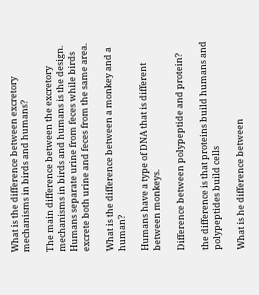What is the difference between excretory mechanisms in birds and humans?

The main difference between the excretory mechanisms in birds and humans is the design. Humans separate urine from feces while birds excrete both urine and feces from the same area.

What is the difference between a monkey and a human?

Humans have a type of DNA that is different between monkeys.

Difference between polypeptide and protein?

the difference is that proteins build humans and polypeptides build cells

What is he difference between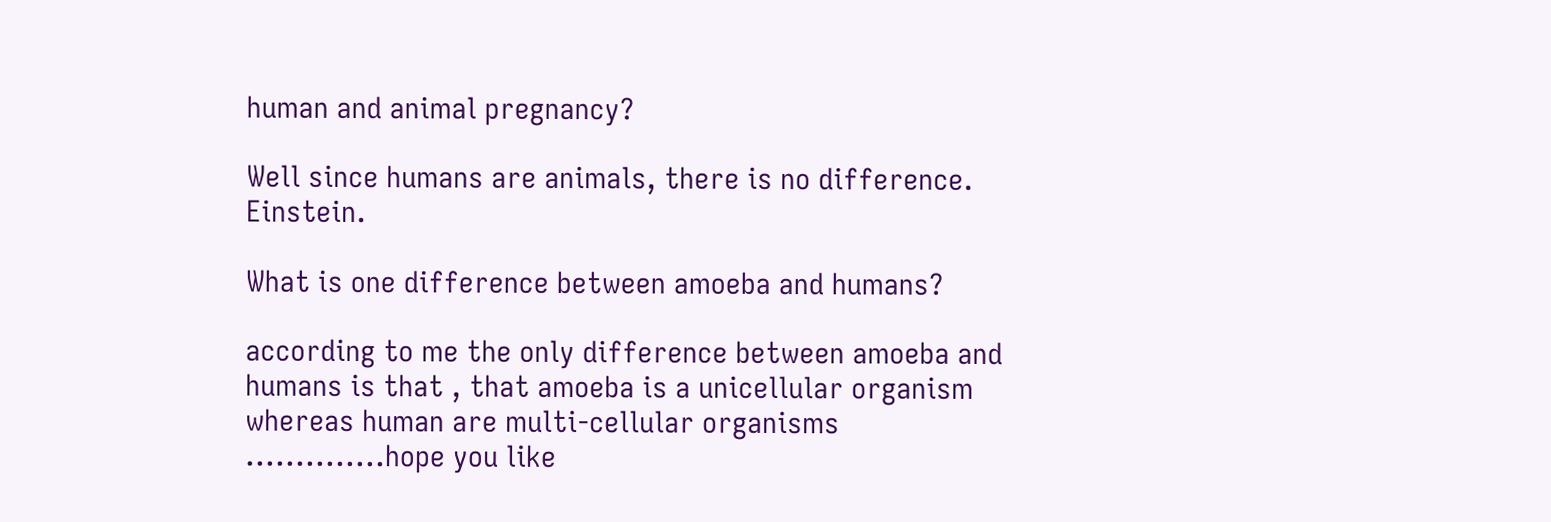human and animal pregnancy?

Well since humans are animals, there is no difference. Einstein.

What is one difference between amoeba and humans?

according to me the only difference between amoeba and humans is that , that amoeba is a unicellular organism whereas human are multi-cellular organisms ..............hope you like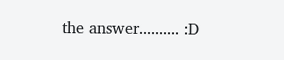the answer.......... :D